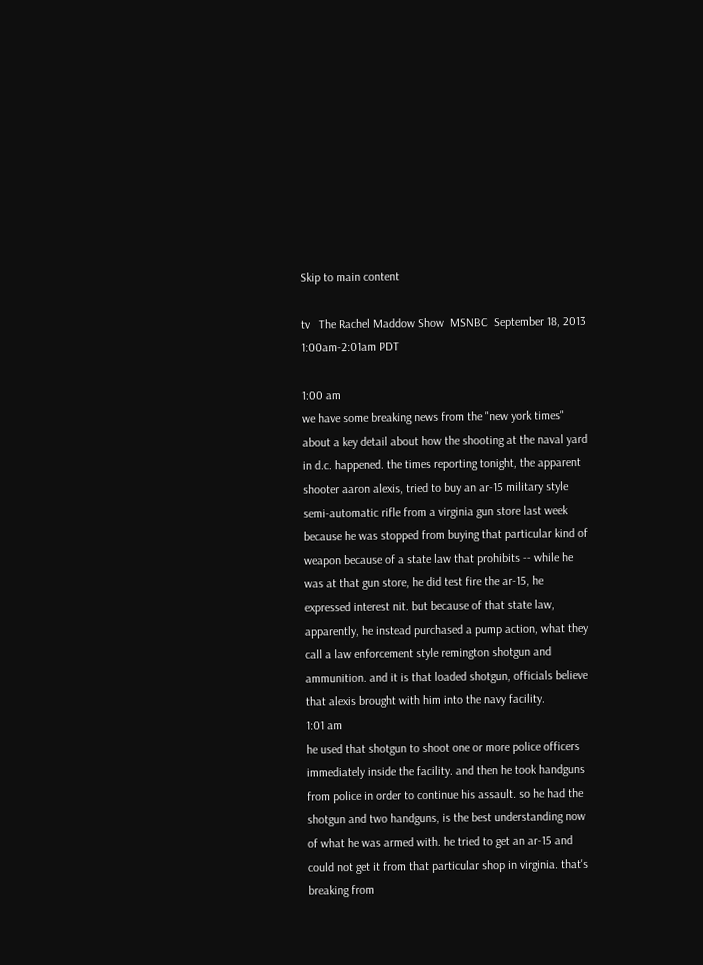Skip to main content

tv   The Rachel Maddow Show  MSNBC  September 18, 2013 1:00am-2:01am PDT

1:00 am
we have some breaking news from the "new york times" about a key detail about how the shooting at the naval yard in d.c. happened. the times reporting tonight, the apparent shooter aaron alexis, tried to buy an ar-15 military style semi-automatic rifle from a virginia gun store last week because he was stopped from buying that particular kind of weapon because of a state law that prohibits -- while he was at that gun store, he did test fire the ar-15, he expressed interest nit. but because of that state law, apparently, he instead purchased a pump action, what they call a law enforcement style remington shotgun and ammunition. and it is that loaded shotgun, officials believe that alexis brought with him into the navy facility.
1:01 am
he used that shotgun to shoot one or more police officers immediately inside the facility. and then he took handguns from police in order to continue his assault. so he had the shotgun and two handguns, is the best understanding now of what he was armed with. he tried to get an ar-15 and could not get it from that particular shop in virginia. that's breaking from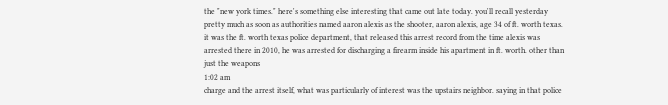the "new york times." here's something else interesting that came out late today. you'll recall yesterday pretty much as soon as authorities named aaron alexis as the shooter, aaron alexis, age 34 of ft. worth texas. it was the ft. worth texas police department, that released this arrest record from the time alexis was arrested there in 2010, he was arrested for discharging a firearm inside his apartment in ft. worth. other than just the weapons
1:02 am
charge and the arrest itself, what was particularly of interest was the upstairs neighbor. saying in that police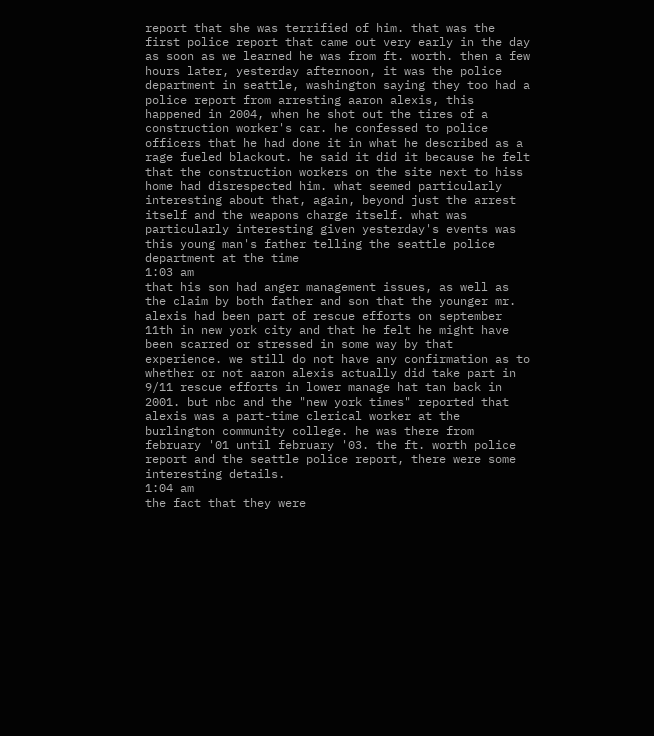report that she was terrified of him. that was the first police report that came out very early in the day as soon as we learned he was from ft. worth. then a few hours later, yesterday afternoon, it was the police department in seattle, washington saying they too had a police report from arresting aaron alexis, this happened in 2004, when he shot out the tires of a construction worker's car. he confessed to police officers that he had done it in what he described as a rage fueled blackout. he said it did it because he felt that the construction workers on the site next to hiss home had disrespected him. what seemed particularly interesting about that, again, beyond just the arrest itself and the weapons charge itself. what was particularly interesting given yesterday's events was this young man's father telling the seattle police department at the time
1:03 am
that his son had anger management issues, as well as the claim by both father and son that the younger mr. alexis had been part of rescue efforts on september 11th in new york city and that he felt he might have been scarred or stressed in some way by that experience. we still do not have any confirmation as to whether or not aaron alexis actually did take part in 9/11 rescue efforts in lower manage hat tan back in 2001. but nbc and the "new york times" reported that alexis was a part-time clerical worker at the burlington community college. he was there from february '01 until february '03. the ft. worth police report and the seattle police report, there were some interesting details.
1:04 am
the fact that they were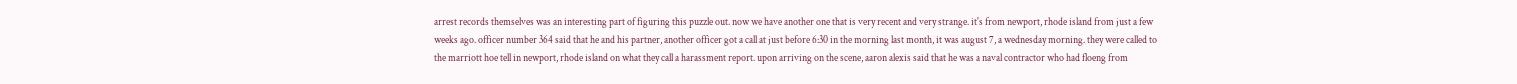arrest records themselves was an interesting part of figuring this puzzle out. now we have another one that is very recent and very strange. it's from newport, rhode island from just a few weeks ago. officer number 364 said that he and his partner, another officer got a call at just before 6:30 in the morning last month, it was august 7, a wednesday morning. they were called to the marriott hoe tell in newport, rhode island on what they call a harassment report. upon arriving on the scene, aaron alexis said that he was a naval contractor who had floeng from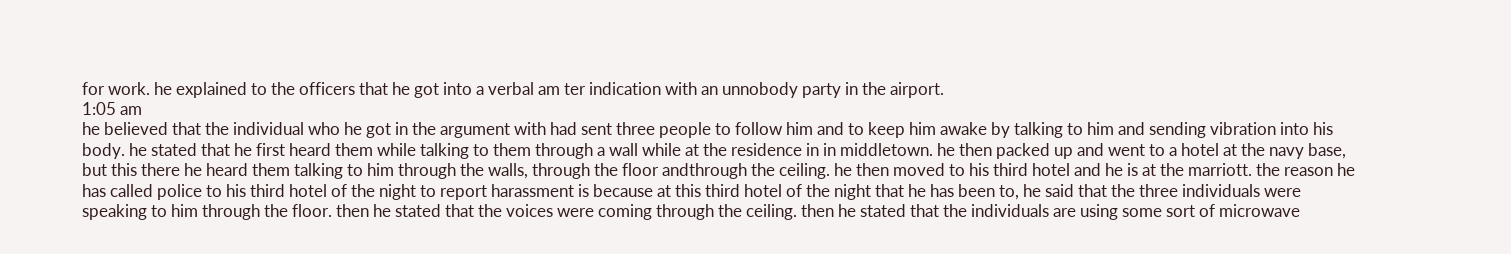for work. he explained to the officers that he got into a verbal am ter indication with an unnobody party in the airport.
1:05 am
he believed that the individual who he got in the argument with had sent three people to follow him and to keep him awake by talking to him and sending vibration into his body. he stated that he first heard them while talking to them through a wall while at the residence in in middletown. he then packed up and went to a hotel at the navy base, but this there he heard them talking to him through the walls, through the floor andthrough the ceiling. he then moved to his third hotel and he is at the marriott. the reason he has called police to his third hotel of the night to report harassment is because at this third hotel of the night that he has been to, he said that the three individuals were speaking to him through the floor. then he stated that the voices were coming through the ceiling. then he stated that the individuals are using some sort of microwave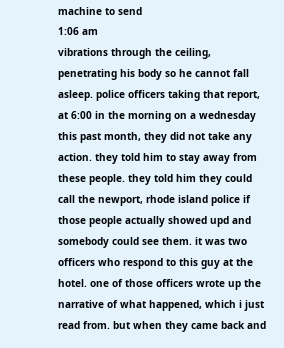machine to send
1:06 am
vibrations through the ceiling, penetrating his body so he cannot fall asleep. police officers taking that report, at 6:00 in the morning on a wednesday this past month, they did not take any action. they told him to stay away from these people. they told him they could call the newport, rhode island police if those people actually showed upd and somebody could see them. it was two officers who respond to this guy at the hotel. one of those officers wrote up the narrative of what happened, which i just read from. but when they came back and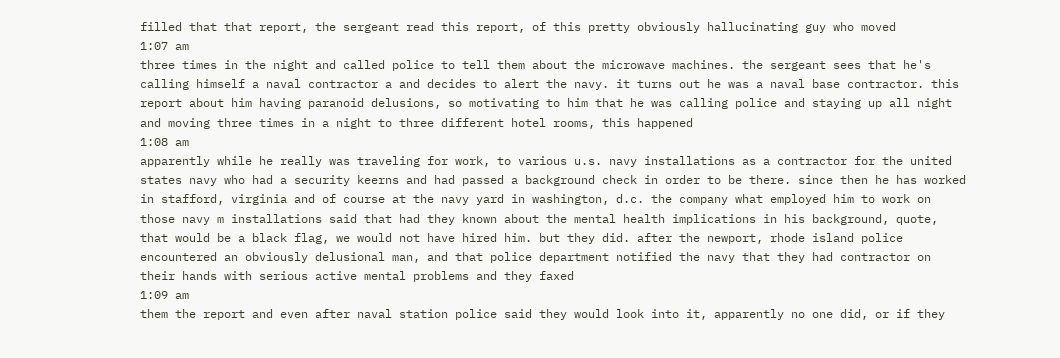filled that that report, the sergeant read this report, of this pretty obviously hallucinating guy who moved
1:07 am
three times in the night and called police to tell them about the microwave machines. the sergeant sees that he's calling himself a naval contractor a and decides to alert the navy. it turns out he was a naval base contractor. this report about him having paranoid delusions, so motivating to him that he was calling police and staying up all night and moving three times in a night to three different hotel rooms, this happened
1:08 am
apparently while he really was traveling for work, to various u.s. navy installations as a contractor for the united states navy who had a security keerns and had passed a background check in order to be there. since then he has worked in stafford, virginia and of course at the navy yard in washington, d.c. the company what employed him to work on those navy m installations said that had they known about the mental health implications in his background, quote, that would be a black flag, we would not have hired him. but they did. after the newport, rhode island police encountered an obviously delusional man, and that police department notified the navy that they had contractor on their hands with serious active mental problems and they faxed
1:09 am
them the report and even after naval station police said they would look into it, apparently no one did, or if they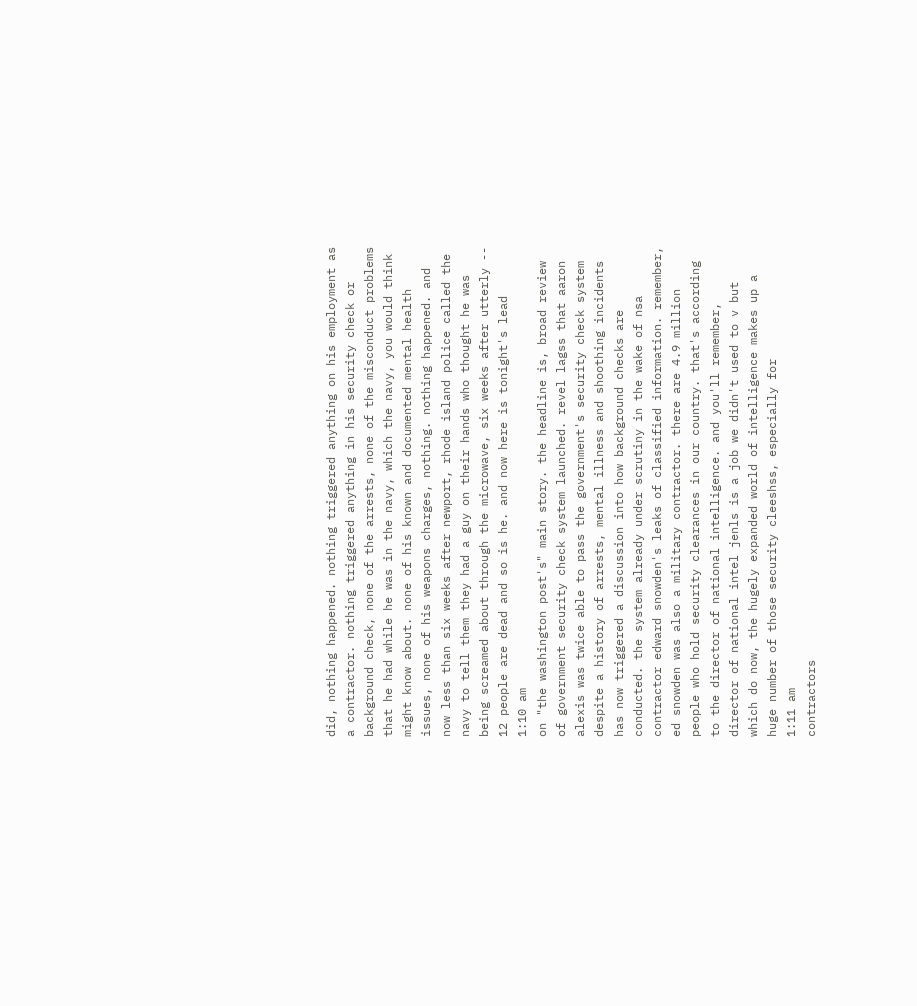did, nothing happened. nothing triggered anything on his employment as a contractor. nothing triggered anything in his security check or background check, none of the arrests, none of the misconduct problems that he had while he was in the navy, which the navy, you would think might know about. none of his known and documented mental health issues, none of his weapons charges, nothing. nothing happened. and now less than six weeks after newport, rhode island police called the navy to tell them they had a guy on their hands who thought he was being screamed about through the microwave, six weeks after utterly -- 12 people are dead and so is he. and now here is tonight's lead
1:10 am
on "the washington post's" main story. the headline is, broad review of government security check system launched. revel lagss that aaron alexis was twice able to pass the government's security check system despite a history of arrests, mental illness and shoothing incidents has now triggered a discussion into how background checks are conducted. the system already under scrutiny in the wake of nsa contractor edward snowden's leaks of classified information. remember, ed snowden was also a military contractor. there are 4.9 million people who hold security clearances in our country. that's according to the director of national intelligence. and you'll remember, director of national intel jenls is a job we didn't used to v but which do now, the hugely expanded world of intelligence makes up a huge number of those security cleeshss, especially for
1:11 am
contractors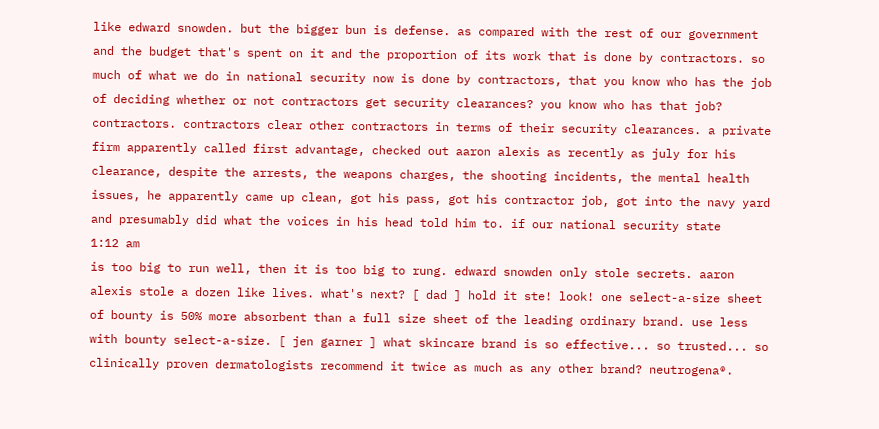like edward snowden. but the bigger bun is defense. as compared with the rest of our government and the budget that's spent on it and the proportion of its work that is done by contractors. so much of what we do in national security now is done by contractors, that you know who has the job of deciding whether or not contractors get security clearances? you know who has that job? contractors. contractors clear other contractors in terms of their security clearances. a private firm apparently called first advantage, checked out aaron alexis as recently as july for his clearance, despite the arrests, the weapons charges, the shooting incidents, the mental health issues, he apparently came up clean, got his pass, got his contractor job, got into the navy yard and presumably did what the voices in his head told him to. if our national security state
1:12 am
is too big to run well, then it is too big to rung. edward snowden only stole secrets. aaron alexis stole a dozen like lives. what's next? [ dad ] hold it ste! look! one select-a-size sheet of bounty is 50% more absorbent than a full size sheet of the leading ordinary brand. use less with bounty select-a-size. [ jen garner ] what skincare brand is so effective... so trusted... so clinically proven dermatologists recommend it twice as much as any other brand? neutrogena®.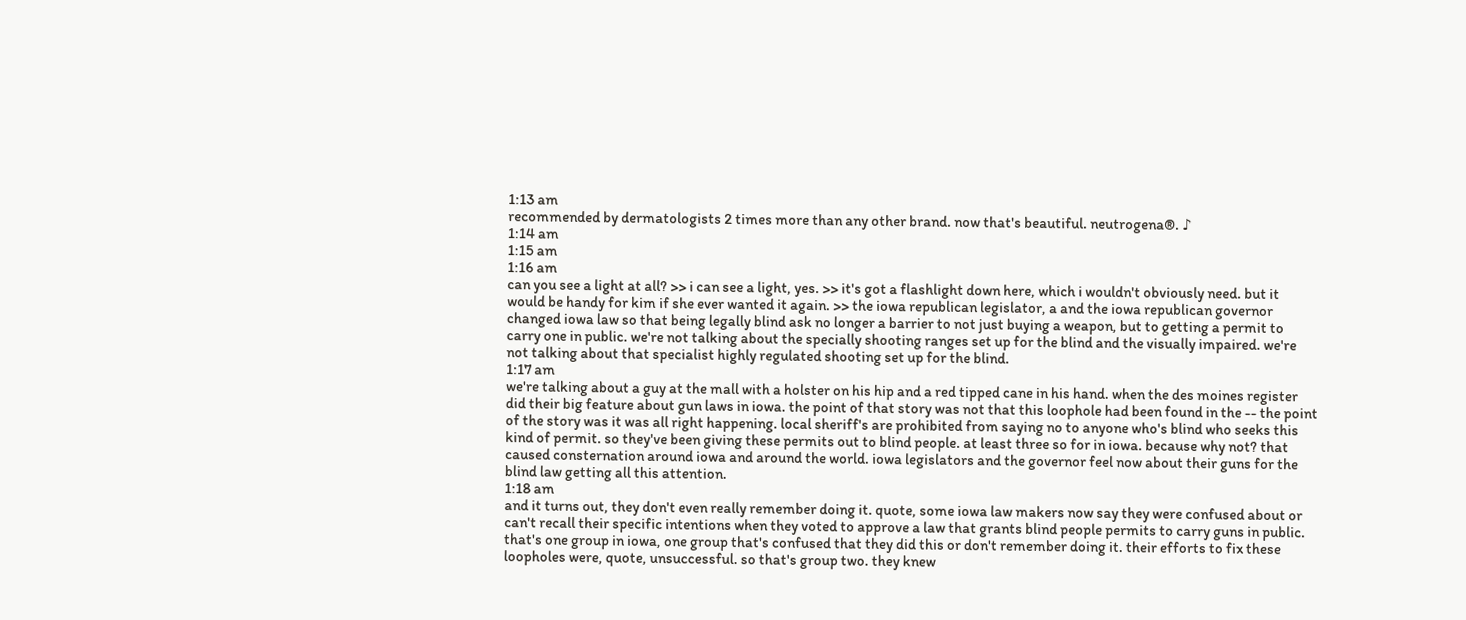1:13 am
recommended by dermatologists 2 times more than any other brand. now that's beautiful. neutrogena®. ♪
1:14 am
1:15 am
1:16 am
can you see a light at all? >> i can see a light, yes. >> it's got a flashlight down here, which i wouldn't obviously need. but it would be handy for kim if she ever wanted it again. >> the iowa republican legislator, a and the iowa republican governor changed iowa law so that being legally blind ask no longer a barrier to not just buying a weapon, but to getting a permit to carry one in public. we're not talking about the specially shooting ranges set up for the blind and the visually impaired. we're not talking about that specialist highly regulated shooting set up for the blind.
1:17 am
we're talking about a guy at the mall with a holster on his hip and a red tipped cane in his hand. when the des moines register did their big feature about gun laws in iowa. the point of that story was not that this loophole had been found in the -- the point of the story was it was all right happening. local sheriff's are prohibited from saying no to anyone who's blind who seeks this kind of permit. so they've been giving these permits out to blind people. at least three so for in iowa. because why not? that caused consternation around iowa and around the world. iowa legislators and the governor feel now about their guns for the blind law getting all this attention.
1:18 am
and it turns out, they don't even really remember doing it. quote, some iowa law makers now say they were confused about or can't recall their specific intentions when they voted to approve a law that grants blind people permits to carry guns in public. that's one group in iowa, one group that's confused that they did this or don't remember doing it. their efforts to fix these loopholes were, quote, unsuccessful. so that's group two. they knew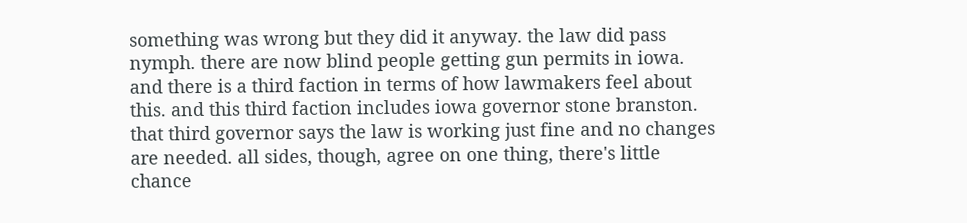something was wrong but they did it anyway. the law did pass nymph. there are now blind people getting gun permits in iowa. and there is a third faction in terms of how lawmakers feel about this. and this third faction includes iowa governor stone branston. that third governor says the law is working just fine and no changes are needed. all sides, though, agree on one thing, there's little chance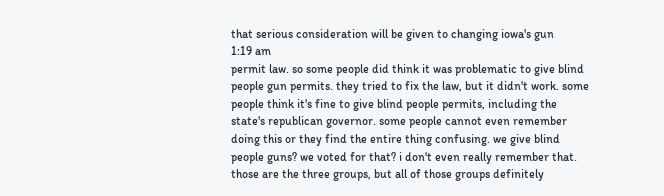that serious consideration will be given to changing iowa's gun
1:19 am
permit law. so some people did think it was problematic to give blind people gun permits. they tried to fix the law, but it didn't work. some people think it's fine to give blind people permits, including the state's republican governor. some people cannot even remember doing this or they find the entire thing confusing. we give blind people guns? we voted for that? i don't even really remember that. those are the three groups, but all of those groups definitely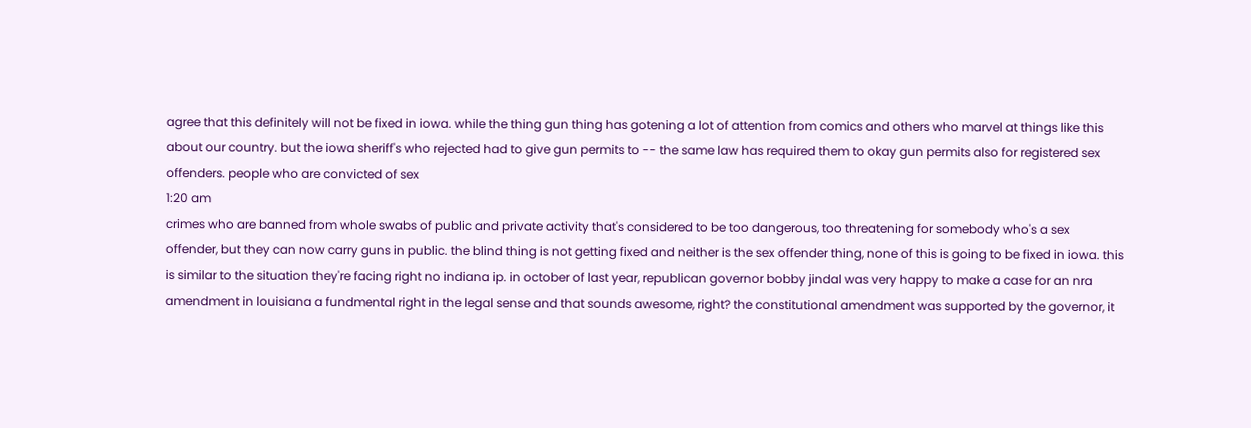agree that this definitely will not be fixed in iowa. while the thing gun thing has gotening a lot of attention from comics and others who marvel at things like this about our country. but the iowa sheriff's who rejected had to give gun permits to -- the same law has required them to okay gun permits also for registered sex offenders. people who are convicted of sex
1:20 am
crimes who are banned from whole swabs of public and private activity that's considered to be too dangerous, too threatening for somebody who's a sex offender, but they can now carry guns in public. the blind thing is not getting fixed and neither is the sex offender thing, none of this is going to be fixed in iowa. this is similar to the situation they're facing right no indiana ip. in october of last year, republican governor bobby jindal was very happy to make a case for an nra amendment in louisiana a fundmental right in the legal sense and that sounds awesome, right? the constitutional amendment was supported by the governor, it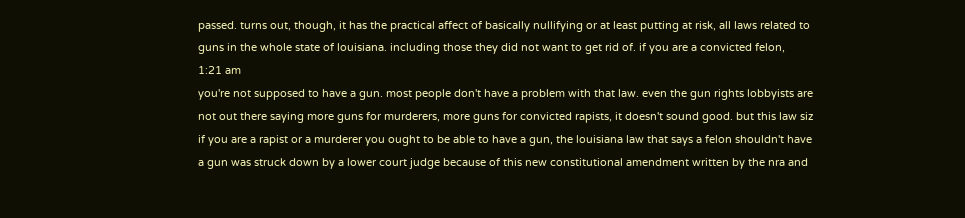passed. turns out, though, it has the practical affect of basically nullifying or at least putting at risk, all laws related to guns in the whole state of louisiana. including those they did not want to get rid of. if you are a convicted felon,
1:21 am
you're not supposed to have a gun. most people don't have a problem with that law. even the gun rights lobbyists are not out there saying more guns for murderers, more guns for convicted rapists, it doesn't sound good. but this law siz if you are a rapist or a murderer you ought to be able to have a gun, the louisiana law that says a felon shouldn't have a gun was struck down by a lower court judge because of this new constitutional amendment written by the nra and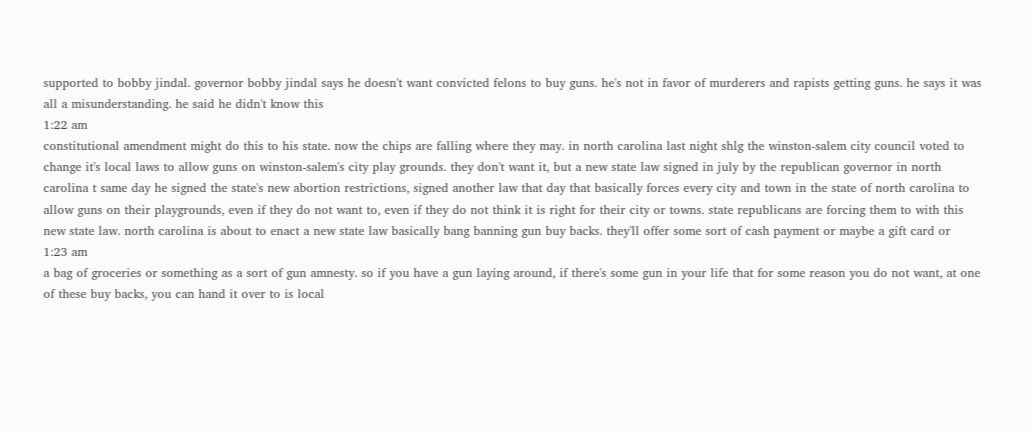supported to bobby jindal. governor bobby jindal says he doesn't want convicted felons to buy guns. he's not in favor of murderers and rapists getting guns. he says it was all a misunderstanding. he said he didn't know this
1:22 am
constitutional amendment might do this to his state. now the chips are falling where they may. in north carolina last night shlg the winston-salem city council voted to change it's local laws to allow guns on winston-salem's city play grounds. they don't want it, but a new state law signed in july by the republican governor in north carolina t same day he signed the state's new abortion restrictions, signed another law that day that basically forces every city and town in the state of north carolina to allow guns on their playgrounds, even if they do not want to, even if they do not think it is right for their city or towns. state republicans are forcing them to with this new state law. north carolina is about to enact a new state law basically bang banning gun buy backs. they'll offer some sort of cash payment or maybe a gift card or
1:23 am
a bag of groceries or something as a sort of gun amnesty. so if you have a gun laying around, if there's some gun in your life that for some reason you do not want, at one of these buy backs, you can hand it over to is local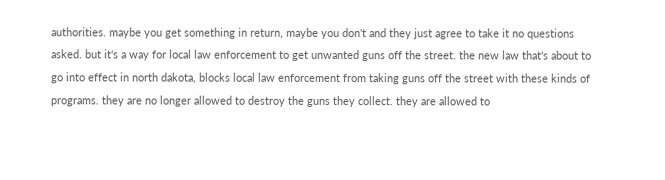authorities. maybe you get something in return, maybe you don't and they just agree to take it no questions asked. but it's a way for local law enforcement to get unwanted guns off the street. the new law that's about to go into effect in north dakota, blocks local law enforcement from taking guns off the street with these kinds of programs. they are no longer allowed to destroy the guns they collect. they are allowed to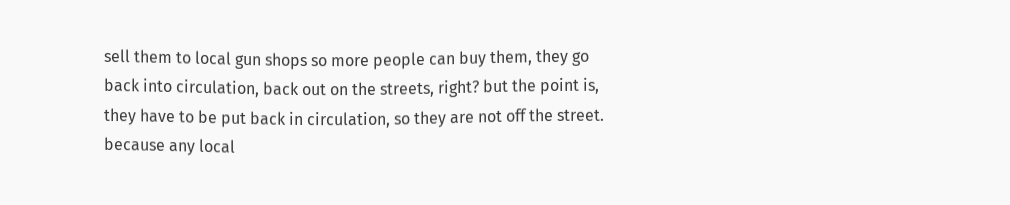sell them to local gun shops so more people can buy them, they go back into circulation, back out on the streets, right? but the point is, they have to be put back in circulation, so they are not off the street. because any local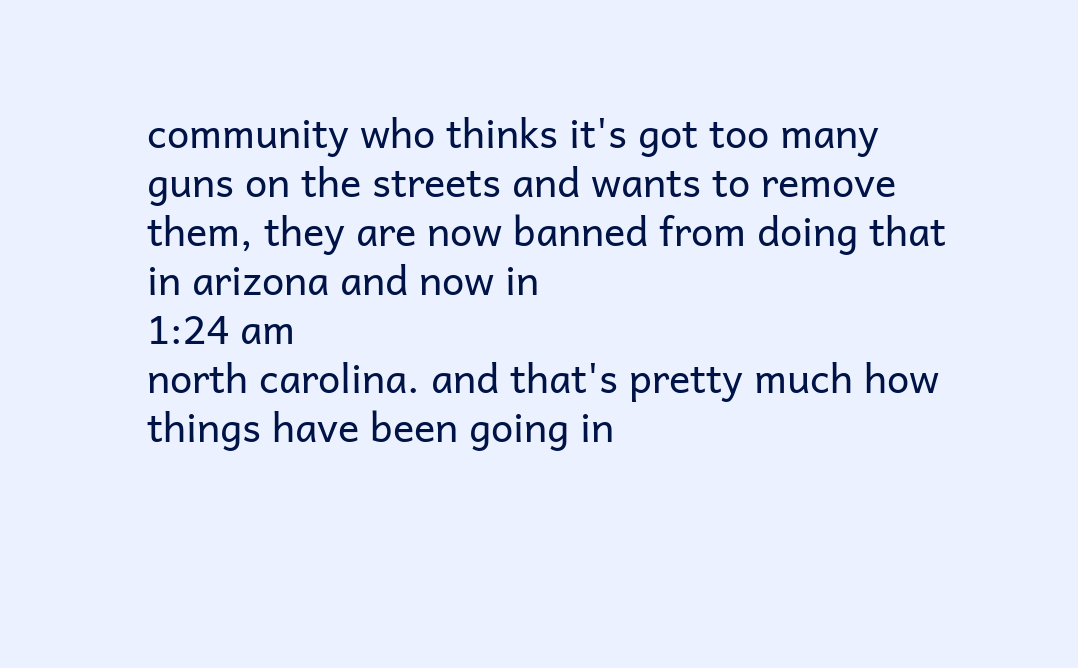community who thinks it's got too many guns on the streets and wants to remove them, they are now banned from doing that in arizona and now in
1:24 am
north carolina. and that's pretty much how things have been going in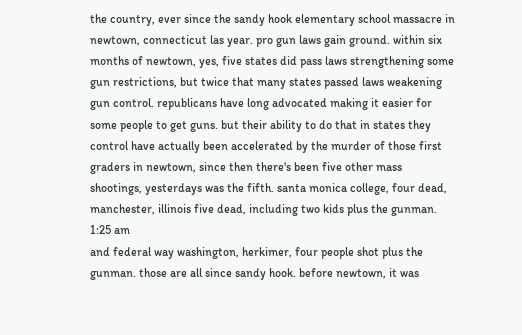the country, ever since the sandy hook elementary school massacre in newtown, connecticut las year. pro gun laws gain ground. within six months of newtown, yes, five states did pass laws strengthening some gun restrictions, but twice that many states passed laws weakening gun control. republicans have long advocated making it easier for some people to get guns. but their ability to do that in states they control have actually been accelerated by the murder of those first graders in newtown, since then there's been five other mass shootings, yesterdays was the fifth. santa monica college, four dead, manchester, illinois five dead, including two kids plus the gunman.
1:25 am
and federal way washington, herkimer, four people shot plus the gunman. those are all since sandy hook. before newtown, it was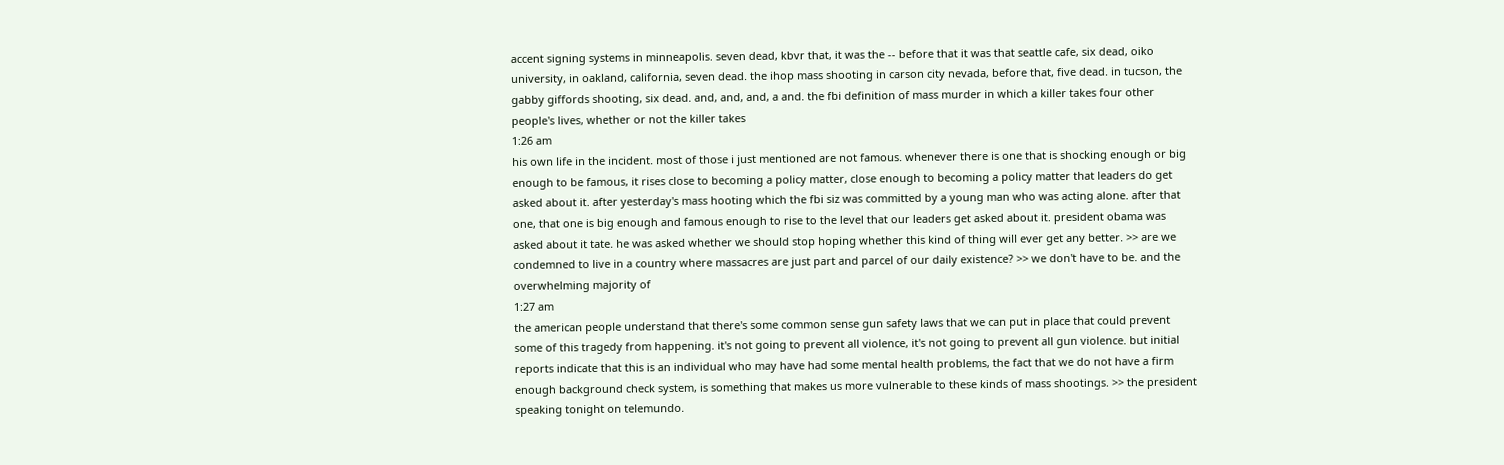accent signing systems in minneapolis. seven dead, kbvr that, it was the -- before that it was that seattle cafe, six dead, oiko university, in oakland, california, seven dead. the ihop mass shooting in carson city nevada, before that, five dead. in tucson, the gabby giffords shooting, six dead. and, and, and, a and. the fbi definition of mass murder in which a killer takes four other people's lives, whether or not the killer takes
1:26 am
his own life in the incident. most of those i just mentioned are not famous. whenever there is one that is shocking enough or big enough to be famous, it rises close to becoming a policy matter, close enough to becoming a policy matter that leaders do get asked about it. after yesterday's mass hooting which the fbi siz was committed by a young man who was acting alone. after that one, that one is big enough and famous enough to rise to the level that our leaders get asked about it. president obama was asked about it tate. he was asked whether we should stop hoping whether this kind of thing will ever get any better. >> are we condemned to live in a country where massacres are just part and parcel of our daily existence? >> we don't have to be. and the overwhelming majority of
1:27 am
the american people understand that there's some common sense gun safety laws that we can put in place that could prevent some of this tragedy from happening. it's not going to prevent all violence, it's not going to prevent all gun violence. but initial reports indicate that this is an individual who may have had some mental health problems, the fact that we do not have a firm enough background check system, is something that makes us more vulnerable to these kinds of mass shootings. >> the president speaking tonight on telemundo.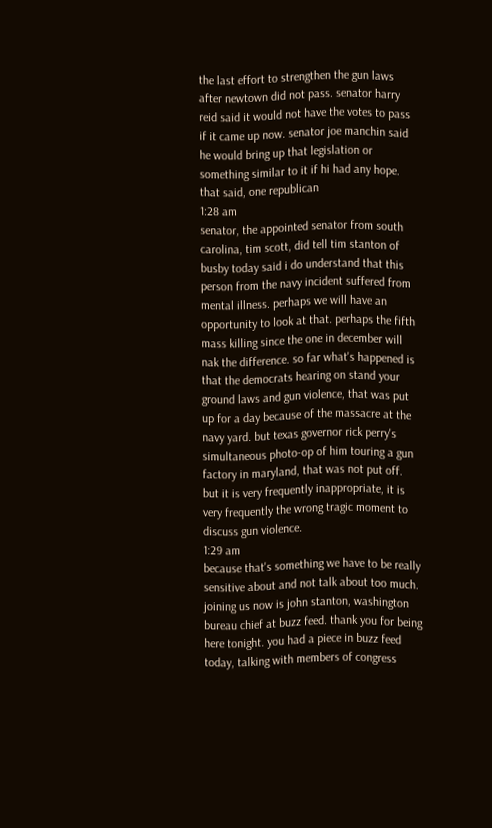the last effort to strengthen the gun laws after newtown did not pass. senator harry reid said it would not have the votes to pass if it came up now. senator joe manchin said he would bring up that legislation or something similar to it if hi had any hope. that said, one republican
1:28 am
senator, the appointed senator from south carolina, tim scott, did tell tim stanton of busby today said i do understand that this person from the navy incident suffered from mental illness. perhaps we will have an opportunity to look at that. perhaps the fifth mass killing since the one in december will nak the difference. so far what's happened is that the democrats hearing on stand your ground laws and gun violence, that was put up for a day because of the massacre at the navy yard. but texas governor rick perry's simultaneous photo-op of him touring a gun factory in maryland, that was not put off. but it is very frequently inappropriate, it is very frequently the wrong tragic moment to discuss gun violence.
1:29 am
because that's something we have to be really sensitive about and not talk about too much. joining us now is john stanton, washington bureau chief at buzz feed. thank you for being here tonight. you had a piece in buzz feed today, talking with members of congress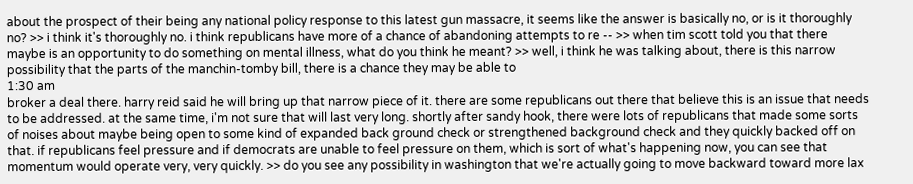about the prospect of their being any national policy response to this latest gun massacre, it seems like the answer is basically no, or is it thoroughly no? >> i think it's thoroughly no. i think republicans have more of a chance of abandoning attempts to re -- >> when tim scott told you that there maybe is an opportunity to do something on mental illness, what do you think he meant? >> well, i think he was talking about, there is this narrow possibility that the parts of the manchin-tomby bill, there is a chance they may be able to
1:30 am
broker a deal there. harry reid said he will bring up that narrow piece of it. there are some republicans out there that believe this is an issue that needs to be addressed. at the same time, i'm not sure that will last very long. shortly after sandy hook, there were lots of republicans that made some sorts of noises about maybe being open to some kind of expanded back ground check or strengthened background check and they quickly backed off on that. if republicans feel pressure and if democrats are unable to feel pressure on them, which is sort of what's happening now, you can see that momentum would operate very, very quickly. >> do you see any possibility in washington that we're actually going to move backward toward more lax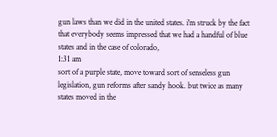gun laws than we did in the united states. i'm struck by the fact that everybody seems impressed that we had a handful of blue states and in the case of colorado,
1:31 am
sort of a purple state, move toward sort of senseless gun legislation, gun reforms after sandy hook. but twice as many states moved in the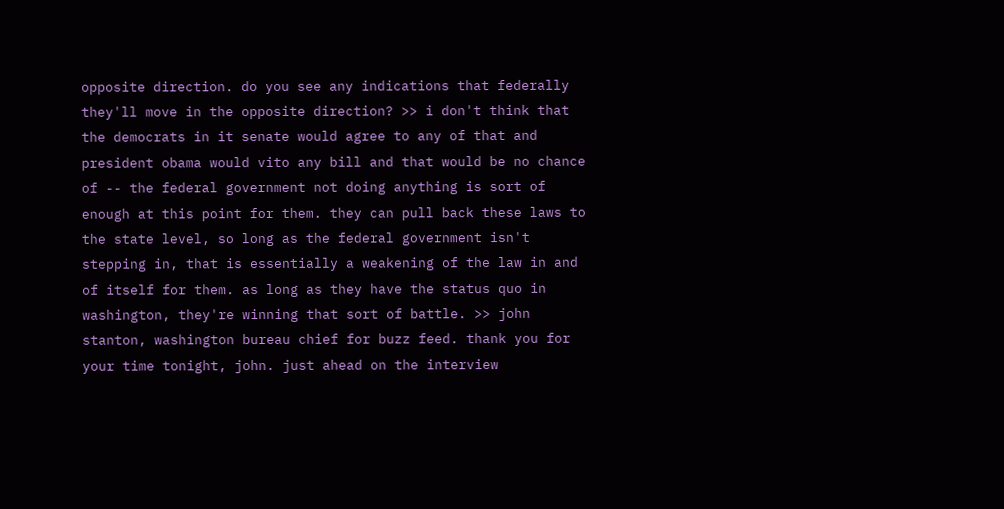opposite direction. do you see any indications that federally they'll move in the opposite direction? >> i don't think that the democrats in it senate would agree to any of that and president obama would vito any bill and that would be no chance of -- the federal government not doing anything is sort of enough at this point for them. they can pull back these laws to the state level, so long as the federal government isn't stepping in, that is essentially a weakening of the law in and of itself for them. as long as they have the status quo in washington, they're winning that sort of battle. >> john stanton, washington bureau chief for buzz feed. thank you for your time tonight, john. just ahead on the interview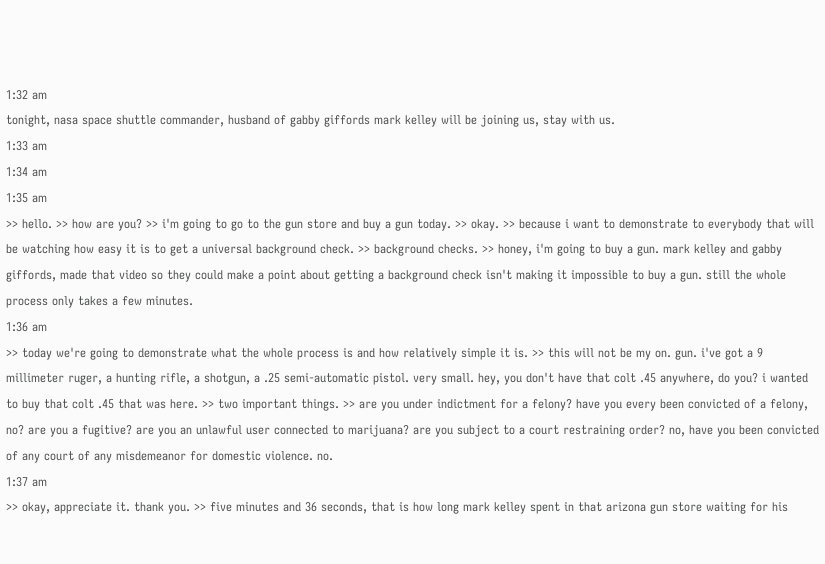1:32 am
tonight, nasa space shuttle commander, husband of gabby giffords mark kelley will be joining us, stay with us.
1:33 am
1:34 am
1:35 am
>> hello. >> how are you? >> i'm going to go to the gun store and buy a gun today. >> okay. >> because i want to demonstrate to everybody that will be watching how easy it is to get a universal background check. >> background checks. >> honey, i'm going to buy a gun. mark kelley and gabby giffords, made that video so they could make a point about getting a background check isn't making it impossible to buy a gun. still the whole process only takes a few minutes.
1:36 am
>> today we're going to demonstrate what the whole process is and how relatively simple it is. >> this will not be my on. gun. i've got a 9 millimeter ruger, a hunting rifle, a shotgun, a .25 semi-automatic pistol. very small. hey, you don't have that colt .45 anywhere, do you? i wanted to buy that colt .45 that was here. >> two important things. >> are you under indictment for a felony? have you every been convicted of a felony, no? are you a fugitive? are you an unlawful user connected to marijuana? are you subject to a court restraining order? no, have you been convicted of any court of any misdemeanor for domestic violence. no.
1:37 am
>> okay, appreciate it. thank you. >> five minutes and 36 seconds, that is how long mark kelley spent in that arizona gun store waiting for his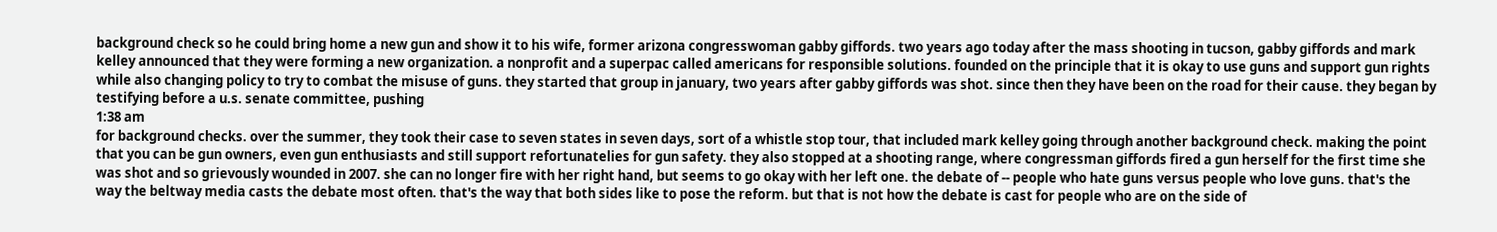background check so he could bring home a new gun and show it to his wife, former arizona congresswoman gabby giffords. two years ago today after the mass shooting in tucson, gabby giffords and mark kelley announced that they were forming a new organization. a nonprofit and a superpac called americans for responsible solutions. founded on the principle that it is okay to use guns and support gun rights while also changing policy to try to combat the misuse of guns. they started that group in january, two years after gabby giffords was shot. since then they have been on the road for their cause. they began by testifying before a u.s. senate committee, pushing
1:38 am
for background checks. over the summer, they took their case to seven states in seven days, sort of a whistle stop tour, that included mark kelley going through another background check. making the point that you can be gun owners, even gun enthusiasts and still support refortunatelies for gun safety. they also stopped at a shooting range, where congressman giffords fired a gun herself for the first time she was shot and so grievously wounded in 2007. she can no longer fire with her right hand, but seems to go okay with her left one. the debate of -- people who hate guns versus people who love guns. that's the way the beltway media casts the debate most often. that's the way that both sides like to pose the reform. but that is not how the debate is cast for people who are on the side of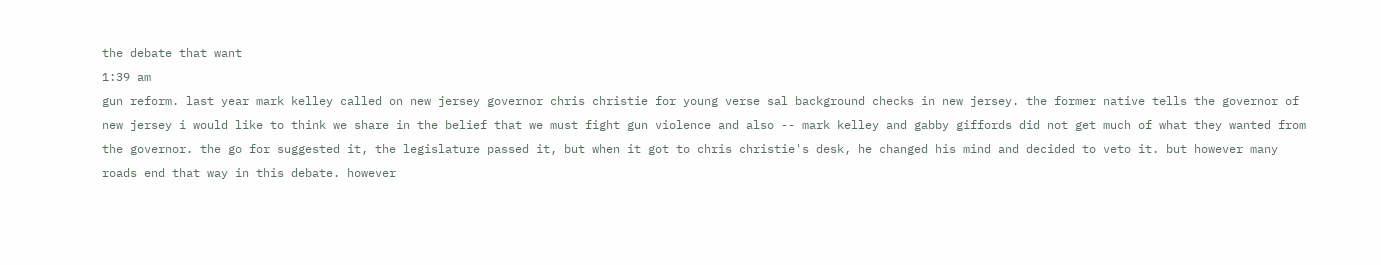the debate that want
1:39 am
gun reform. last year mark kelley called on new jersey governor chris christie for young verse sal background checks in new jersey. the former native tells the governor of new jersey i would like to think we share in the belief that we must fight gun violence and also -- mark kelley and gabby giffords did not get much of what they wanted from the governor. the go for suggested it, the legislature passed it, but when it got to chris christie's desk, he changed his mind and decided to veto it. but however many roads end that way in this debate. however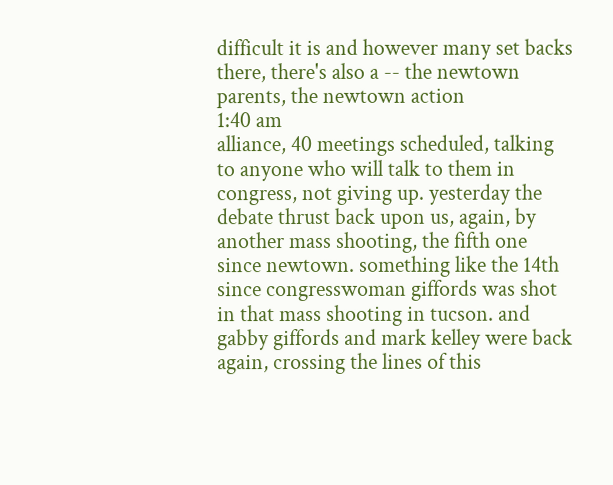difficult it is and however many set backs there, there's also a -- the newtown parents, the newtown action
1:40 am
alliance, 40 meetings scheduled, talking to anyone who will talk to them in congress, not giving up. yesterday the debate thrust back upon us, again, by another mass shooting, the fifth one since newtown. something like the 14th since congresswoman giffords was shot in that mass shooting in tucson. and gabby giffords and mark kelley were back again, crossing the lines of this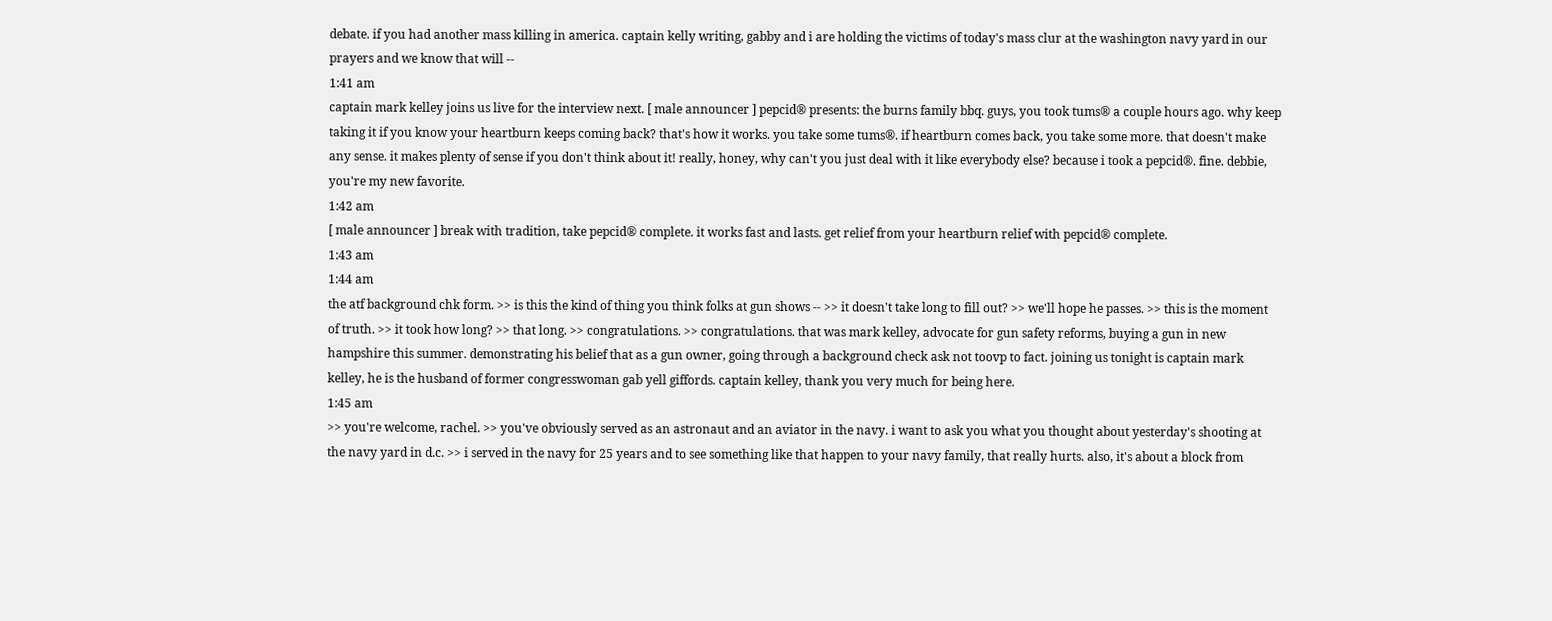debate. if you had another mass killing in america. captain kelly writing, gabby and i are holding the victims of today's mass clur at the washington navy yard in our prayers and we know that will --
1:41 am
captain mark kelley joins us live for the interview next. [ male announcer ] pepcid® presents: the burns family bbq. guys, you took tums® a couple hours ago. why keep taking it if you know your heartburn keeps coming back? that's how it works. you take some tums®. if heartburn comes back, you take some more. that doesn't make any sense. it makes plenty of sense if you don't think about it! really, honey, why can't you just deal with it like everybody else? because i took a pepcid®. fine. debbie, you're my new favorite.
1:42 am
[ male announcer ] break with tradition, take pepcid® complete. it works fast and lasts. get relief from your heartburn relief with pepcid® complete.
1:43 am
1:44 am
the atf background chk form. >> is this the kind of thing you think folks at gun shows -- >> it doesn't take long to fill out? >> we'll hope he passes. >> this is the moment of truth. >> it took how long? >> that long. >> congratulations. >> congratulations. that was mark kelley, advocate for gun safety reforms, buying a gun in new hampshire this summer. demonstrating his belief that as a gun owner, going through a background check ask not toovp to fact. joining us tonight is captain mark kelley, he is the husband of former congresswoman gab yell giffords. captain kelley, thank you very much for being here.
1:45 am
>> you're welcome, rachel. >> you've obviously served as an astronaut and an aviator in the navy. i want to ask you what you thought about yesterday's shooting at the navy yard in d.c. >> i served in the navy for 25 years and to see something like that happen to your navy family, that really hurts. also, it's about a block from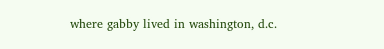where gabby lived in washington, d.c.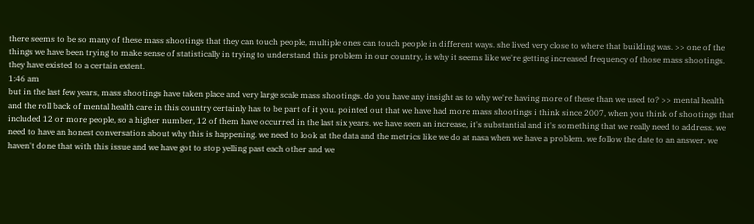there seems to be so many of these mass shootings that they can touch people, multiple ones can touch people in different ways. she lived very close to where that building was. >> one of the things we have been trying to make sense of statistically in trying to understand this problem in our country, is why it seems like we're getting increased frequency of those mass shootings. they have existed to a certain extent.
1:46 am
but in the last few years, mass shootings have taken place and very large scale mass shootings. do you have any insight as to why we're having more of these than we used to? >> mental health and the roll back of mental health care in this country certainly has to be part of it you. pointed out that we have had more mass shootings i think since 2007, when you think of shootings that included 12 or more people, so a higher number, 12 of them have occurred in the last six years. we have seen an increase, it's substantial and it's something that we really need to address. we need to have an honest conversation about why this is happening. we need to look at the data and the metrics like we do at nasa when we have a problem. we follow the date to an answer. we haven't done that with this issue and we have got to stop yelling past each other and we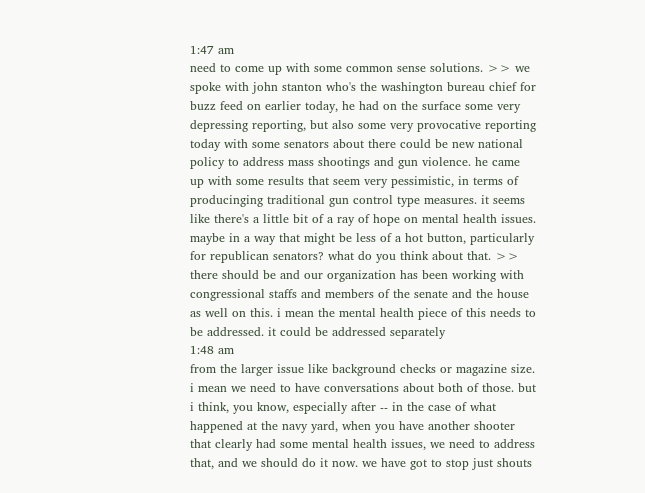1:47 am
need to come up with some common sense solutions. >> we spoke with john stanton who's the washington bureau chief for buzz feed on earlier today, he had on the surface some very depressing reporting, but also some very provocative reporting today with some senators about there could be new national policy to address mass shootings and gun violence. he came up with some results that seem very pessimistic, in terms of producinging traditional gun control type measures. it seems like there's a little bit of a ray of hope on mental health issues. maybe in a way that might be less of a hot button, particularly for republican senators? what do you think about that. >> there should be and our organization has been working with congressional staffs and members of the senate and the house as well on this. i mean the mental health piece of this needs to be addressed. it could be addressed separately
1:48 am
from the larger issue like background checks or magazine size. i mean we need to have conversations about both of those. but i think, you know, especially after -- in the case of what happened at the navy yard, when you have another shooter that clearly had some mental health issues, we need to address that, and we should do it now. we have got to stop just shouts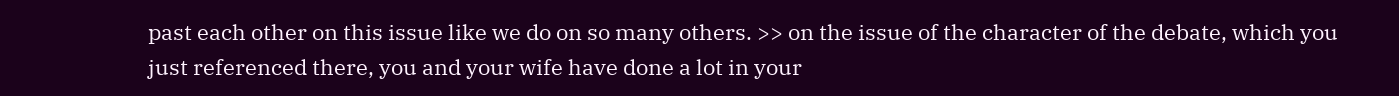past each other on this issue like we do on so many others. >> on the issue of the character of the debate, which you just referenced there, you and your wife have done a lot in your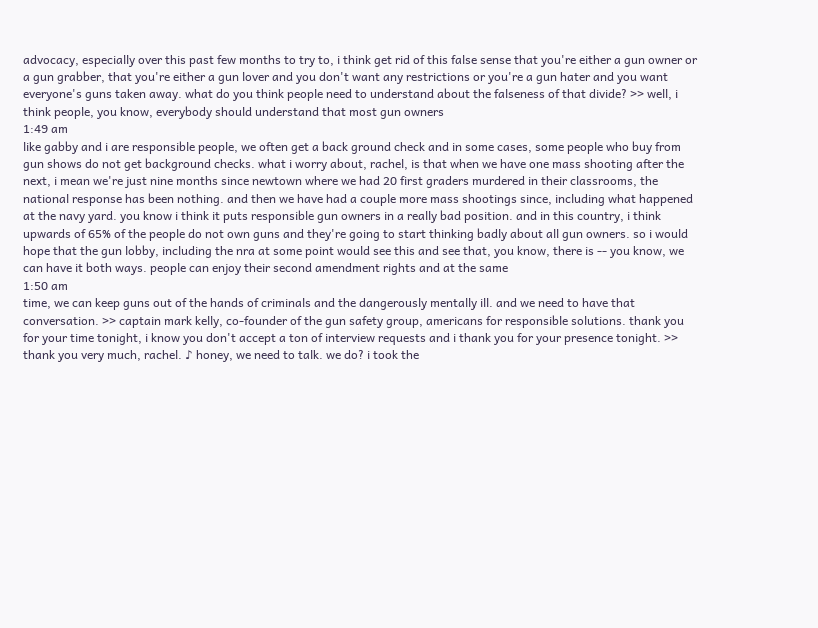advocacy, especially over this past few months to try to, i think get rid of this false sense that you're either a gun owner or a gun grabber, that you're either a gun lover and you don't want any restrictions or you're a gun hater and you want everyone's guns taken away. what do you think people need to understand about the falseness of that divide? >> well, i think people, you know, everybody should understand that most gun owners
1:49 am
like gabby and i are responsible people, we often get a back ground check and in some cases, some people who buy from gun shows do not get background checks. what i worry about, rachel, is that when we have one mass shooting after the next, i mean we're just nine months since newtown where we had 20 first graders murdered in their classrooms, the national response has been nothing. and then we have had a couple more mass shootings since, including what happened at the navy yard. you know i think it puts responsible gun owners in a really bad position. and in this country, i think upwards of 65% of the people do not own guns and they're going to start thinking badly about all gun owners. so i would hope that the gun lobby, including the nra at some point would see this and see that, you know, there is -- you know, we can have it both ways. people can enjoy their second amendment rights and at the same
1:50 am
time, we can keep guns out of the hands of criminals and the dangerously mentally ill. and we need to have that conversation. >> captain mark kelly, co-founder of the gun safety group, americans for responsible solutions. thank you for your time tonight, i know you don't accept a ton of interview requests and i thank you for your presence tonight. >> thank you very much, rachel. ♪ honey, we need to talk. we do? i took the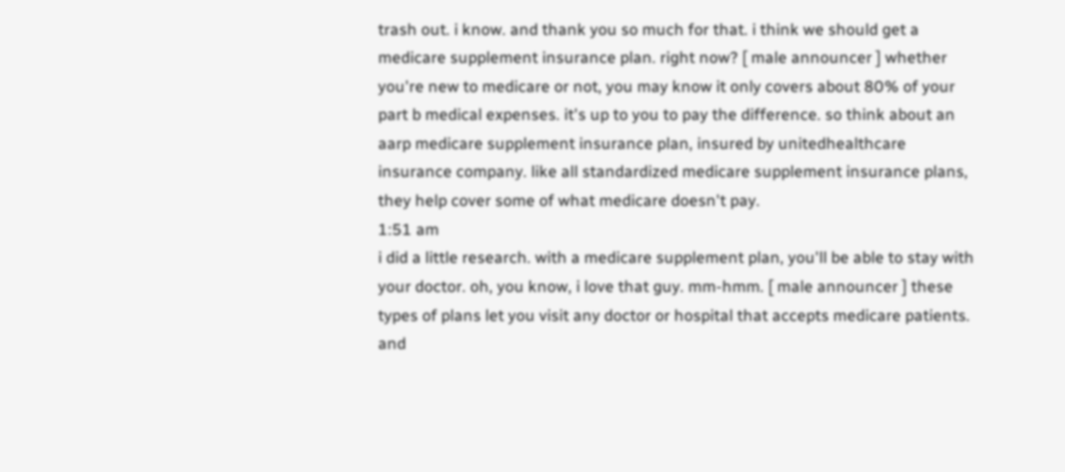trash out. i know. and thank you so much for that. i think we should get a medicare supplement insurance plan. right now? [ male announcer ] whether you're new to medicare or not, you may know it only covers about 80% of your part b medical expenses. it's up to you to pay the difference. so think about an aarp medicare supplement insurance plan, insured by unitedhealthcare insurance company. like all standardized medicare supplement insurance plans, they help cover some of what medicare doesn't pay.
1:51 am
i did a little research. with a medicare supplement plan, you'll be able to stay with your doctor. oh, you know, i love that guy. mm-hmm. [ male announcer ] these types of plans let you visit any doctor or hospital that accepts medicare patients. and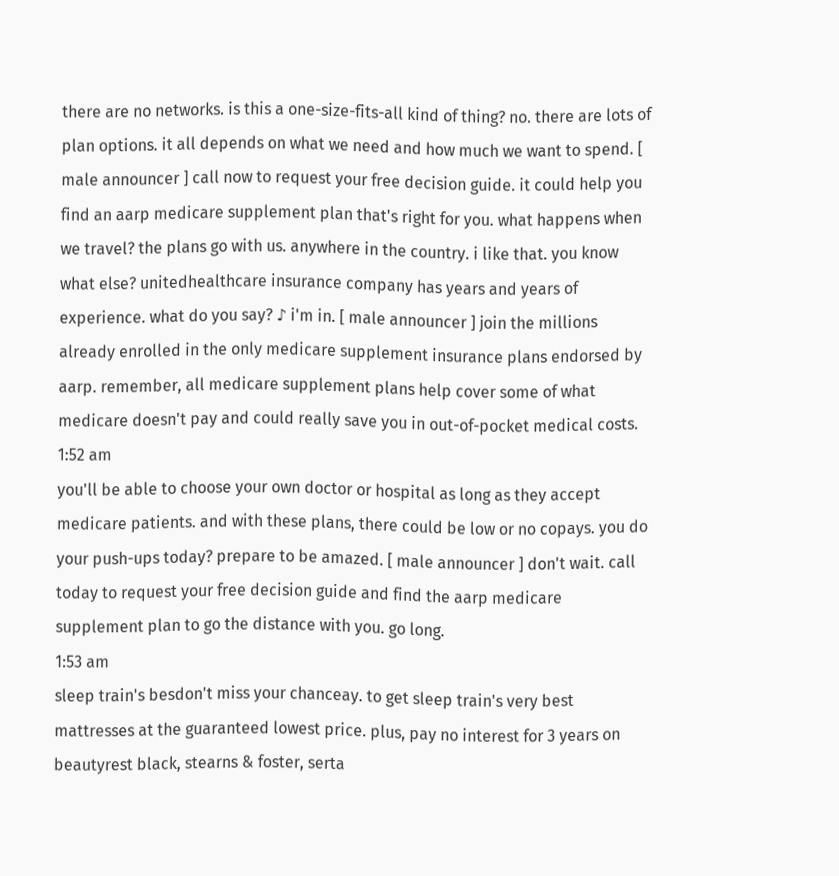there are no networks. is this a one-size-fits-all kind of thing? no. there are lots of plan options. it all depends on what we need and how much we want to spend. [ male announcer ] call now to request your free decision guide. it could help you find an aarp medicare supplement plan that's right for you. what happens when we travel? the plans go with us. anywhere in the country. i like that. you know what else? unitedhealthcare insurance company has years and years of experience. what do you say? ♪ i'm in. [ male announcer ] join the millions already enrolled in the only medicare supplement insurance plans endorsed by aarp. remember, all medicare supplement plans help cover some of what medicare doesn't pay and could really save you in out-of-pocket medical costs.
1:52 am
you'll be able to choose your own doctor or hospital as long as they accept medicare patients. and with these plans, there could be low or no copays. you do your push-ups today? prepare to be amazed. [ male announcer ] don't wait. call today to request your free decision guide and find the aarp medicare supplement plan to go the distance with you. go long.
1:53 am
sleep train's besdon't miss your chanceay. to get sleep train's very best mattresses at the guaranteed lowest price. plus, pay no interest for 3 years on beautyrest black, stearns & foster, serta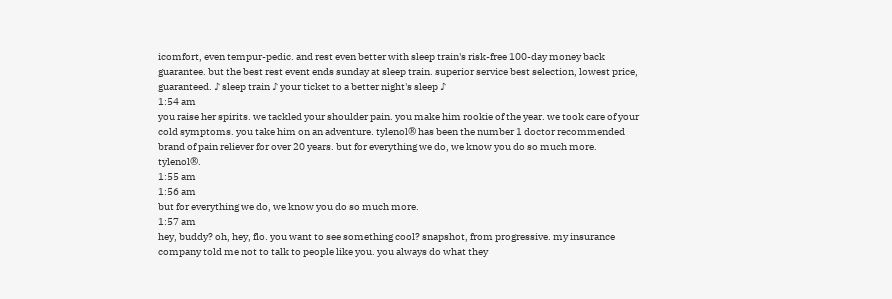icomfort, even tempur-pedic. and rest even better with sleep train's risk-free 100-day money back guarantee. but the best rest event ends sunday at sleep train. superior service best selection, lowest price, guaranteed. ♪ sleep train ♪ your ticket to a better night's sleep ♪
1:54 am
you raise her spirits. we tackled your shoulder pain. you make him rookie of the year. we took care of your cold symptoms. you take him on an adventure. tylenol® has been the number 1 doctor recommended brand of pain reliever for over 20 years. but for everything we do, we know you do so much more. tylenol®.
1:55 am
1:56 am
but for everything we do, we know you do so much more.
1:57 am
hey, buddy? oh, hey, flo. you want to see something cool? snapshot, from progressive. my insurance company told me not to talk to people like you. you always do what they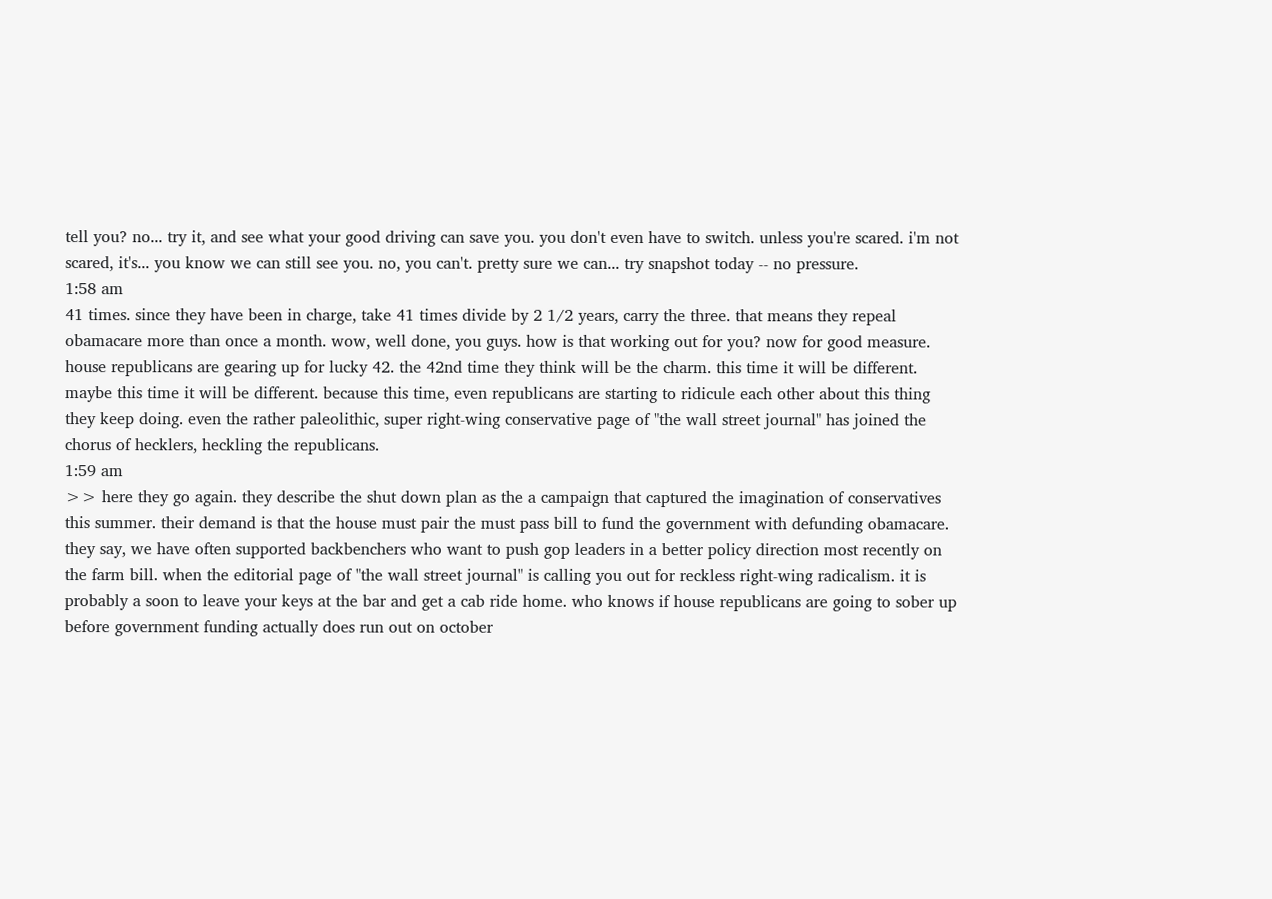tell you? no... try it, and see what your good driving can save you. you don't even have to switch. unless you're scared. i'm not scared, it's... you know we can still see you. no, you can't. pretty sure we can... try snapshot today -- no pressure.
1:58 am
41 times. since they have been in charge, take 41 times divide by 2 1/2 years, carry the three. that means they repeal obamacare more than once a month. wow, well done, you guys. how is that working out for you? now for good measure. house republicans are gearing up for lucky 42. the 42nd time they think will be the charm. this time it will be different. maybe this time it will be different. because this time, even republicans are starting to ridicule each other about this thing they keep doing. even the rather paleolithic, super right-wing conservative page of "the wall street journal" has joined the chorus of hecklers, heckling the republicans.
1:59 am
>> here they go again. they describe the shut down plan as the a campaign that captured the imagination of conservatives this summer. their demand is that the house must pair the must pass bill to fund the government with defunding obamacare. they say, we have often supported backbenchers who want to push gop leaders in a better policy direction most recently on the farm bill. when the editorial page of "the wall street journal" is calling you out for reckless right-wing radicalism. it is probably a soon to leave your keys at the bar and get a cab ride home. who knows if house republicans are going to sober up before government funding actually does run out on october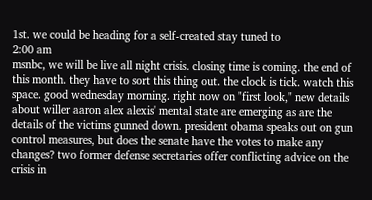1st. we could be heading for a self-created stay tuned to
2:00 am
msnbc, we will be live all night crisis. closing time is coming. the end of this month. they have to sort this thing out. the clock is tick. watch this space. good wednesday morning. right now on "first look," new details about willer aaron alex alexis' mental state are emerging as are the details of the victims gunned down. president obama speaks out on gun control measures, but does the senate have the votes to make any changes? two former defense secretaries offer conflicting advice on the crisis in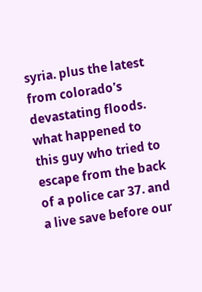syria. plus the latest from colorado's devastating floods. what happened to this guy who tried to escape from the back of a police car 37. and a live save before our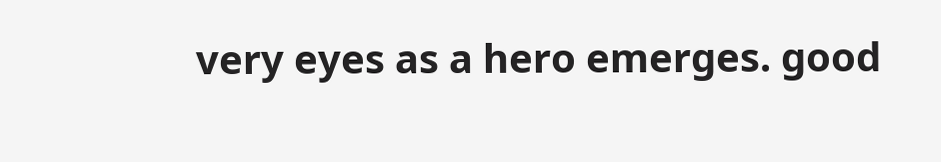very eyes as a hero emerges. good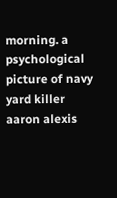morning. a psychological picture of navy yard killer aaron alexis